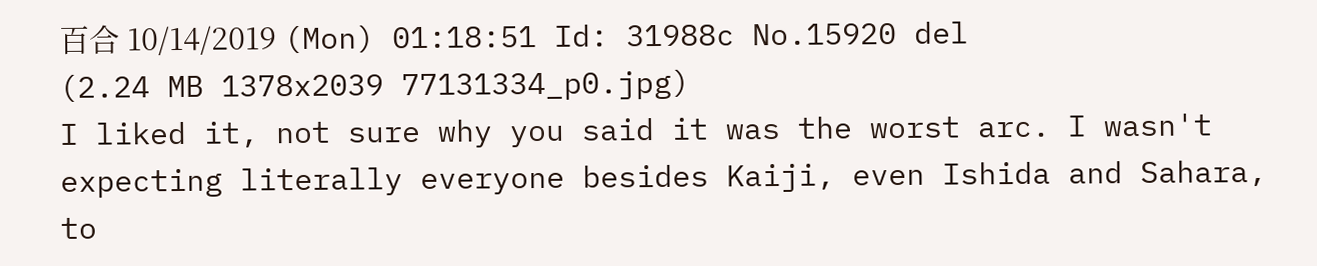百合 10/14/2019 (Mon) 01:18:51 Id: 31988c No.15920 del
(2.24 MB 1378x2039 77131334_p0.jpg)
I liked it, not sure why you said it was the worst arc. I wasn't expecting literally everyone besides Kaiji, even Ishida and Sahara, to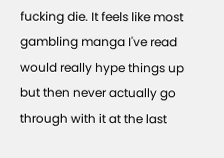fucking die. It feels like most gambling manga I've read would really hype things up but then never actually go through with it at the last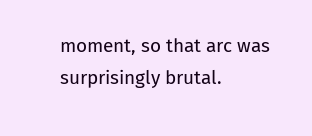moment, so that arc was surprisingly brutal.